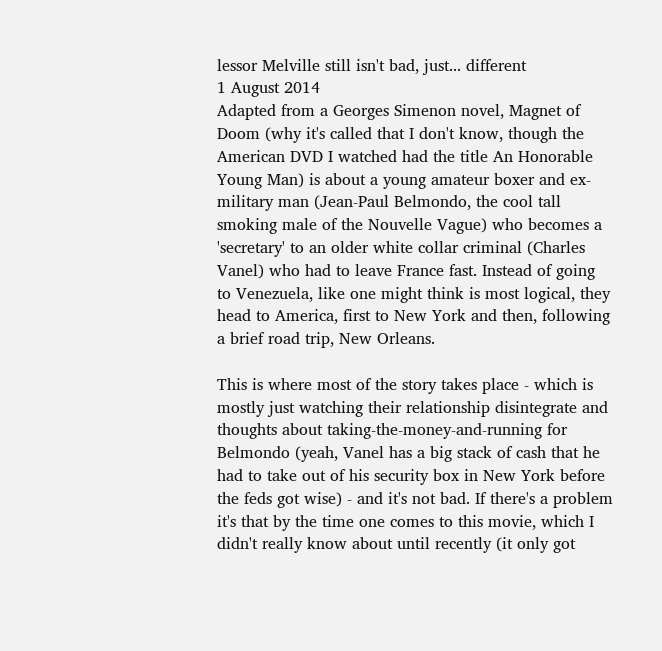lessor Melville still isn't bad, just... different
1 August 2014
Adapted from a Georges Simenon novel, Magnet of Doom (why it's called that I don't know, though the American DVD I watched had the title An Honorable Young Man) is about a young amateur boxer and ex-military man (Jean-Paul Belmondo, the cool tall smoking male of the Nouvelle Vague) who becomes a 'secretary' to an older white collar criminal (Charles Vanel) who had to leave France fast. Instead of going to Venezuela, like one might think is most logical, they head to America, first to New York and then, following a brief road trip, New Orleans.

This is where most of the story takes place - which is mostly just watching their relationship disintegrate and thoughts about taking-the-money-and-running for Belmondo (yeah, Vanel has a big stack of cash that he had to take out of his security box in New York before the feds got wise) - and it's not bad. If there's a problem it's that by the time one comes to this movie, which I didn't really know about until recently (it only got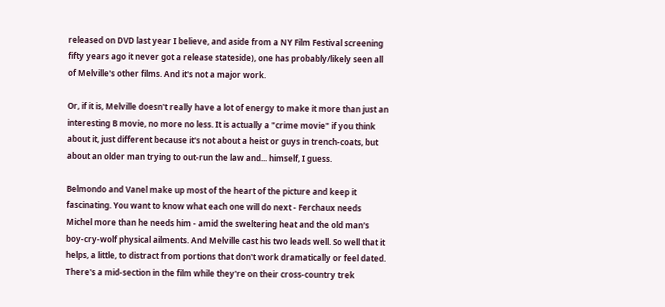released on DVD last year I believe, and aside from a NY Film Festival screening fifty years ago it never got a release stateside), one has probably/likely seen all of Melville's other films. And it's not a major work.

Or, if it is, Melville doesn't really have a lot of energy to make it more than just an interesting B movie, no more no less. It is actually a "crime movie" if you think about it, just different because it's not about a heist or guys in trench-coats, but about an older man trying to out-run the law and... himself, I guess.

Belmondo and Vanel make up most of the heart of the picture and keep it fascinating. You want to know what each one will do next - Ferchaux needs Michel more than he needs him - amid the sweltering heat and the old man's boy-cry-wolf physical ailments. And Melville cast his two leads well. So well that it helps, a little, to distract from portions that don't work dramatically or feel dated. There's a mid-section in the film while they're on their cross-country trek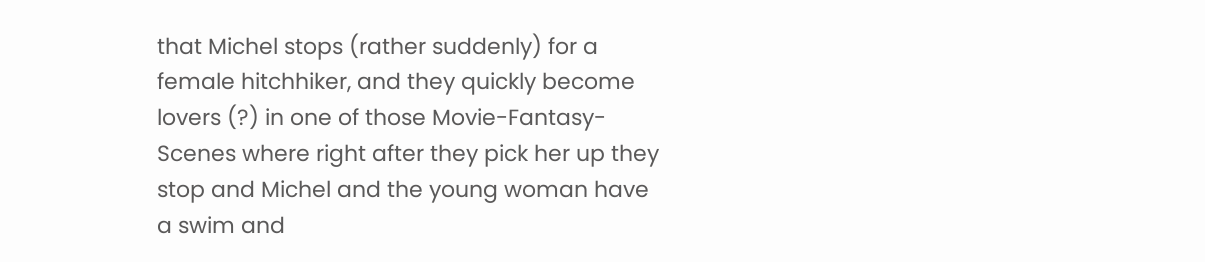that Michel stops (rather suddenly) for a female hitchhiker, and they quickly become lovers (?) in one of those Movie-Fantasy-Scenes where right after they pick her up they stop and Michel and the young woman have a swim and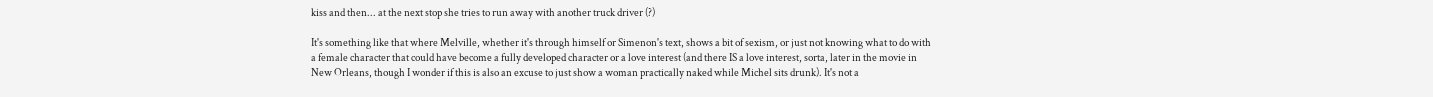kiss and then... at the next stop she tries to run away with another truck driver (?)

It's something like that where Melville, whether it's through himself or Simenon's text, shows a bit of sexism, or just not knowing what to do with a female character that could have become a fully developed character or a love interest (and there IS a love interest, sorta, later in the movie in New Orleans, though I wonder if this is also an excuse to just show a woman practically naked while Michel sits drunk). It's not a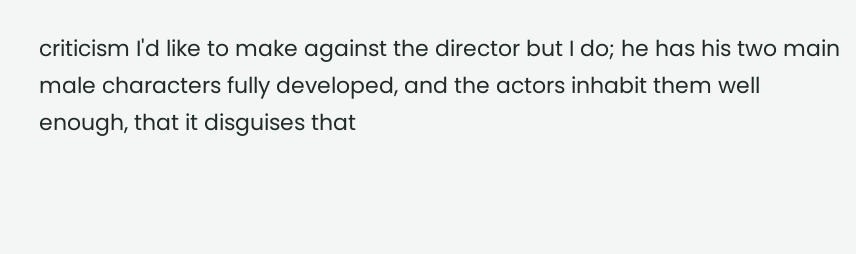criticism I'd like to make against the director but I do; he has his two main male characters fully developed, and the actors inhabit them well enough, that it disguises that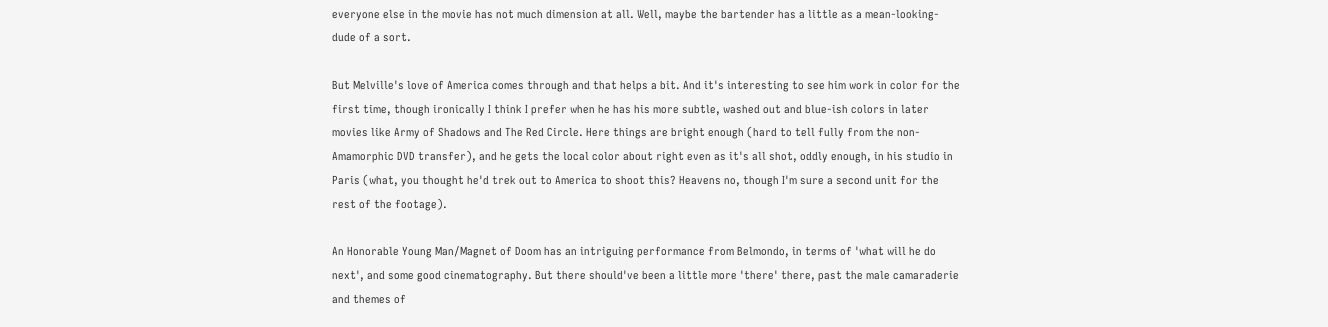everyone else in the movie has not much dimension at all. Well, maybe the bartender has a little as a mean-looking-dude of a sort.

But Melville's love of America comes through and that helps a bit. And it's interesting to see him work in color for the first time, though ironically I think I prefer when he has his more subtle, washed out and blue-ish colors in later movies like Army of Shadows and The Red Circle. Here things are bright enough (hard to tell fully from the non-Amamorphic DVD transfer), and he gets the local color about right even as it's all shot, oddly enough, in his studio in Paris (what, you thought he'd trek out to America to shoot this? Heavens no, though I'm sure a second unit for the rest of the footage).

An Honorable Young Man/Magnet of Doom has an intriguing performance from Belmondo, in terms of 'what will he do next', and some good cinematography. But there should've been a little more 'there' there, past the male camaraderie and themes of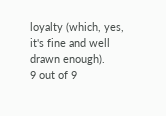loyalty (which, yes, it's fine and well drawn enough).
9 out of 9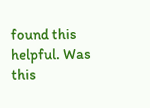found this helpful. Was this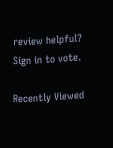review helpful? Sign in to vote.

Recently Viewed